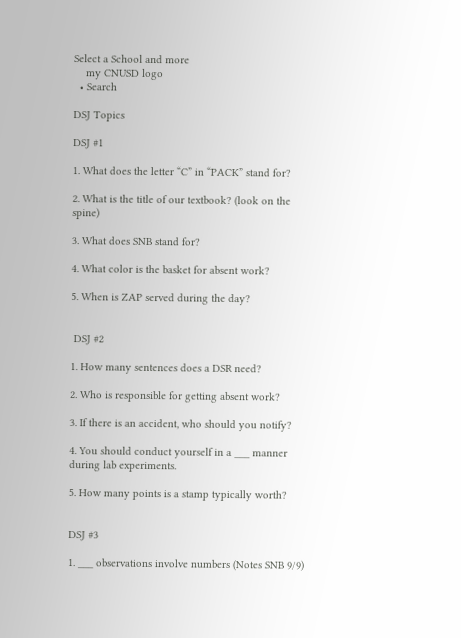Select a School and more
    my CNUSD logo
  • Search

DSJ Topics

DSJ #1

1. What does the letter “C” in “PACK” stand for?

2. What is the title of our textbook? (look on the spine)

3. What does SNB stand for?

4. What color is the basket for absent work?

5. When is ZAP served during the day?


 DSJ #2

1. How many sentences does a DSR need?

2. Who is responsible for getting absent work?

3. If there is an accident, who should you notify?

4. You should conduct yourself in a ___ manner during lab experiments.

5. How many points is a stamp typically worth?


DSJ #3

1. ___ observations involve numbers (Notes SNB 9/9)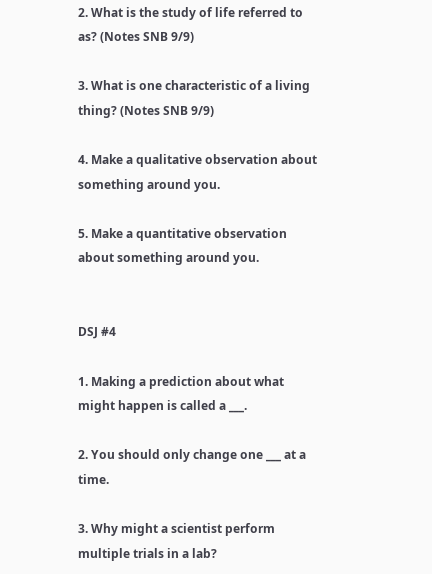2. What is the study of life referred to as? (Notes SNB 9/9)

3. What is one characteristic of a living thing? (Notes SNB 9/9)

4. Make a qualitative observation about something around you.

5. Make a quantitative observation about something around you.


DSJ #4

1. Making a prediction about what might happen is called a ___.

2. You should only change one ___ at a time.

3. Why might a scientist perform multiple trials in a lab?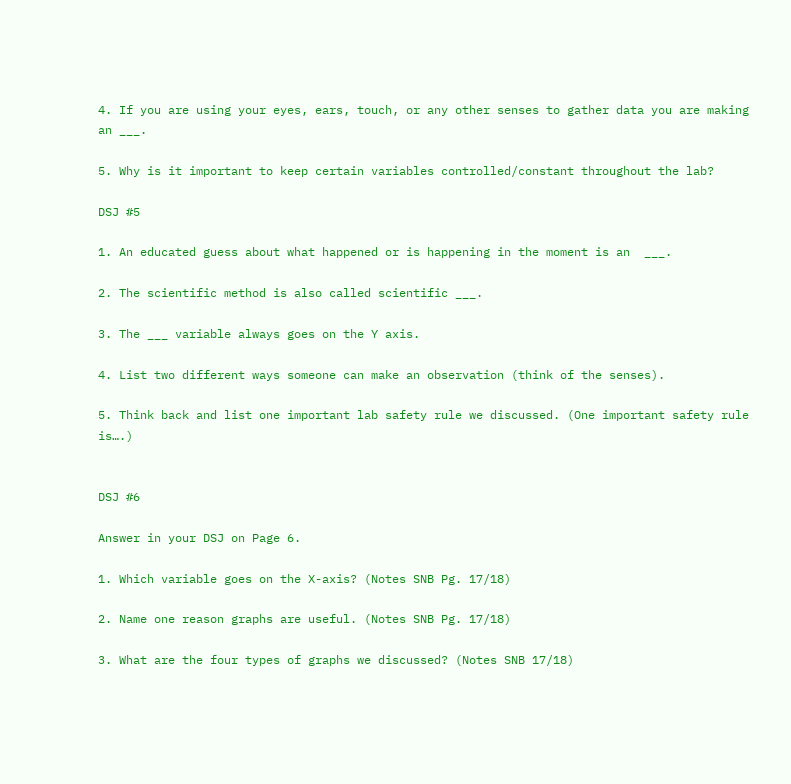4. If you are using your eyes, ears, touch, or any other senses to gather data you are making an ___.

5. Why is it important to keep certain variables controlled/constant throughout the lab?

DSJ #5

1. An educated guess about what happened or is happening in the moment is an  ___.

2. The scientific method is also called scientific ___.

3. The ___ variable always goes on the Y axis.

4. List two different ways someone can make an observation (think of the senses).

5. Think back and list one important lab safety rule we discussed. (One important safety rule is….)


DSJ #6

Answer in your DSJ on Page 6.

1. Which variable goes on the X-axis? (Notes SNB Pg. 17/18)

2. Name one reason graphs are useful. (Notes SNB Pg. 17/18)

3. What are the four types of graphs we discussed? (Notes SNB 17/18)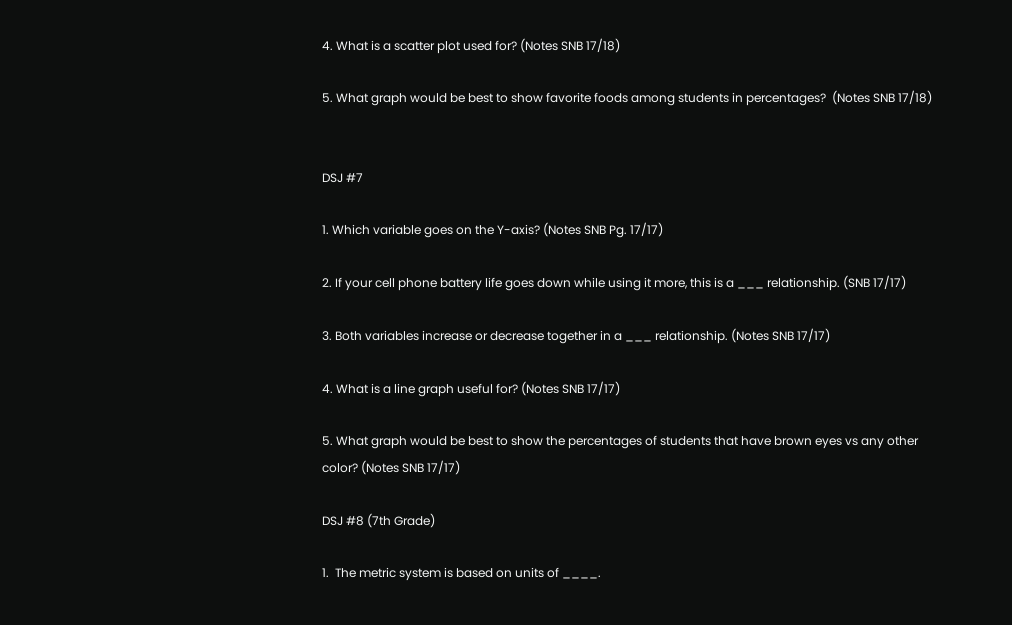4. What is a scatter plot used for? (Notes SNB 17/18)

5. What graph would be best to show favorite foods among students in percentages?  (Notes SNB 17/18)


DSJ #7

1. Which variable goes on the Y-axis? (Notes SNB Pg. 17/17)

2. If your cell phone battery life goes down while using it more, this is a ___ relationship. (SNB 17/17)

3. Both variables increase or decrease together in a ___ relationship. (Notes SNB 17/17)

4. What is a line graph useful for? (Notes SNB 17/17)

5. What graph would be best to show the percentages of students that have brown eyes vs any other color? (Notes SNB 17/17)

DSJ #8 (7th Grade)

1.  The metric system is based on units of ____.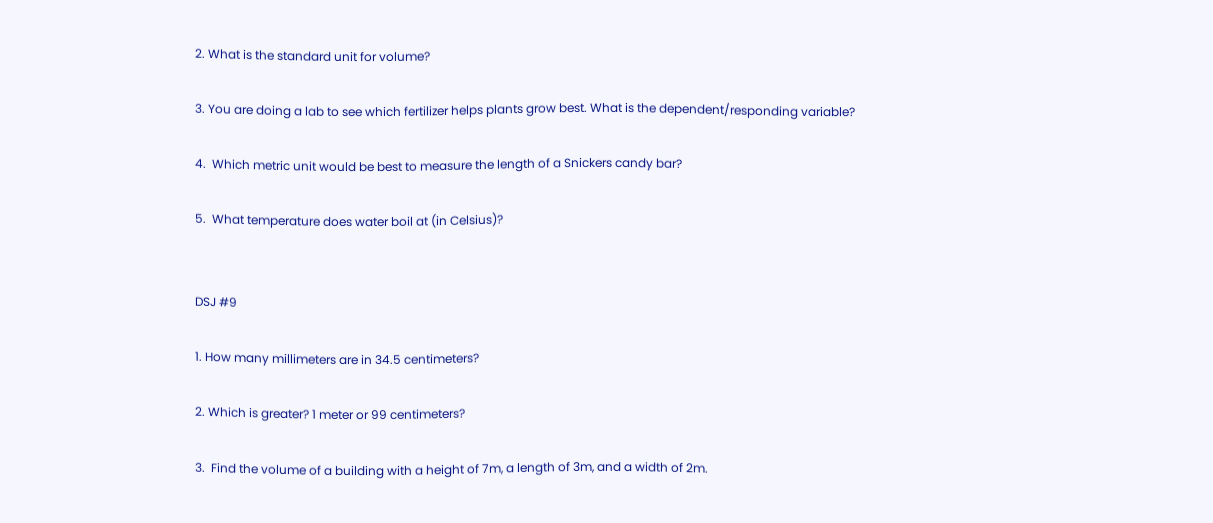2. What is the standard unit for volume?

3. You are doing a lab to see which fertilizer helps plants grow best. What is the dependent/responding variable?

4.  Which metric unit would be best to measure the length of a Snickers candy bar?

5.  What temperature does water boil at (in Celsius)?


DSJ #9

1. How many millimeters are in 34.5 centimeters?

2. Which is greater? 1 meter or 99 centimeters?

3.  Find the volume of a building with a height of 7m, a length of 3m, and a width of 2m.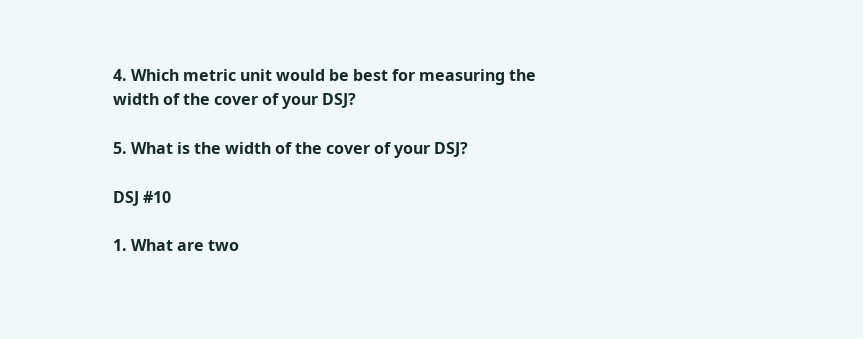4. Which metric unit would be best for measuring the width of the cover of your DSJ?

5. What is the width of the cover of your DSJ?

DSJ #10

1. What are two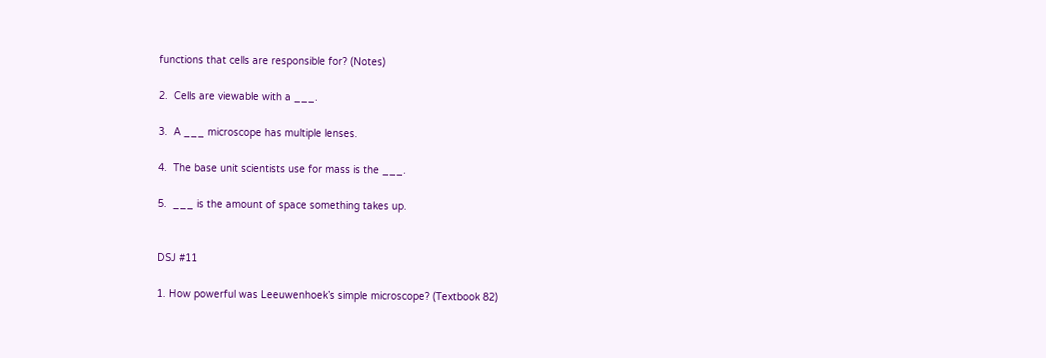functions that cells are responsible for? (Notes)

2.  Cells are viewable with a ___.

3.  A ___ microscope has multiple lenses.

4.  The base unit scientists use for mass is the ___.

5.  ___ is the amount of space something takes up.


DSJ #11

1. How powerful was Leeuwenhoek’s simple microscope? (Textbook 82)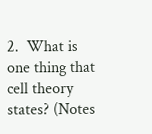2.  What is one thing that cell theory states? (Notes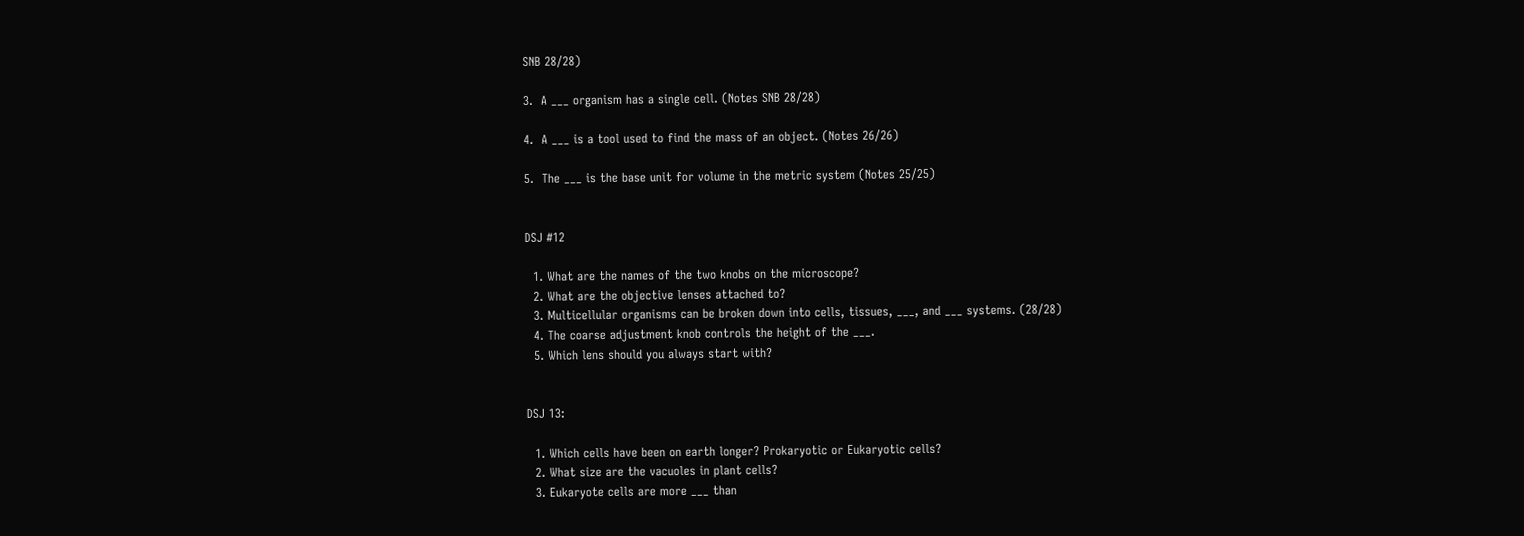SNB 28/28)

3.  A ___ organism has a single cell. (Notes SNB 28/28)

4.  A ___ is a tool used to find the mass of an object. (Notes 26/26)

5.  The ___ is the base unit for volume in the metric system (Notes 25/25)


DSJ #12

  1. What are the names of the two knobs on the microscope?
  2. What are the objective lenses attached to?
  3. Multicellular organisms can be broken down into cells, tissues, ___, and ___ systems. (28/28)
  4. The coarse adjustment knob controls the height of the ___.
  5. Which lens should you always start with?


DSJ 13:

  1. Which cells have been on earth longer? Prokaryotic or Eukaryotic cells?
  2. What size are the vacuoles in plant cells?
  3. Eukaryote cells are more ___ than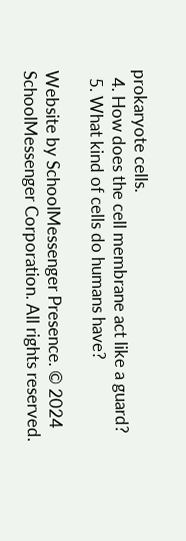prokaryote cells.
  4. How does the cell membrane act like a guard?
  5. What kind of cells do humans have?

Website by SchoolMessenger Presence. © 2024 SchoolMessenger Corporation. All rights reserved.